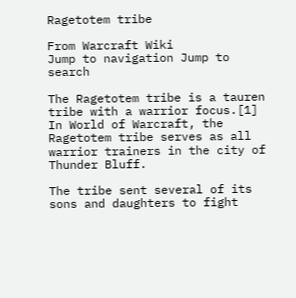Ragetotem tribe

From Warcraft Wiki
Jump to navigation Jump to search

The Ragetotem tribe is a tauren tribe with a warrior focus.[1] In World of Warcraft, the Ragetotem tribe serves as all warrior trainers in the city of Thunder Bluff.

The tribe sent several of its sons and daughters to fight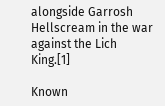alongside Garrosh Hellscream in the war against the Lich King.[1]

Known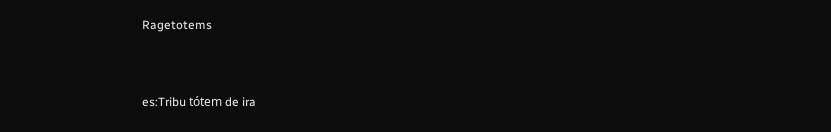Ragetotems


es:Tribu tótem de ira